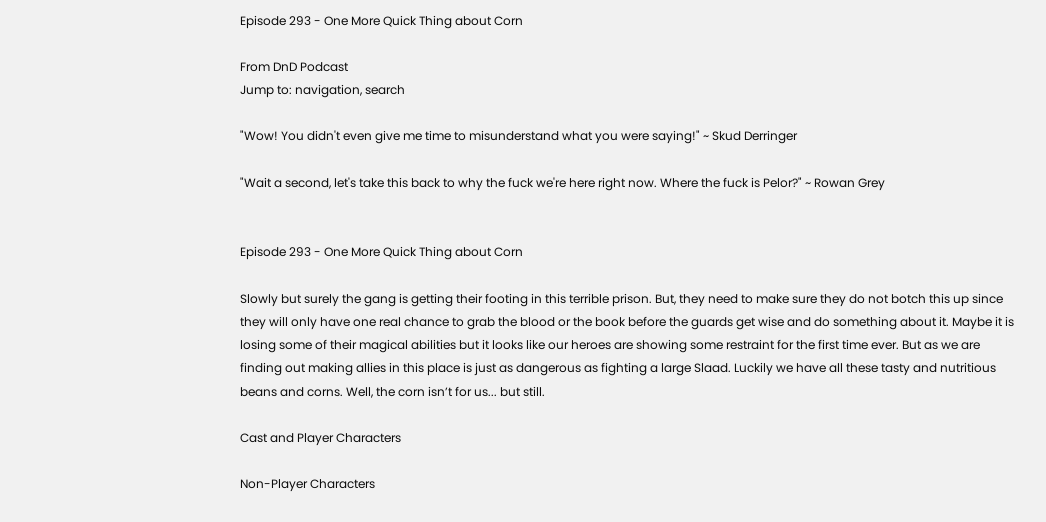Episode 293 - One More Quick Thing about Corn

From DnD Podcast
Jump to: navigation, search

"Wow! You didn't even give me time to misunderstand what you were saying!" ~ Skud Derringer

"Wait a second, let's take this back to why the fuck we're here right now. Where the fuck is Pelor?" ~ Rowan Grey


Episode 293 - One More Quick Thing about Corn

Slowly but surely the gang is getting their footing in this terrible prison. But, they need to make sure they do not botch this up since they will only have one real chance to grab the blood or the book before the guards get wise and do something about it. Maybe it is losing some of their magical abilities but it looks like our heroes are showing some restraint for the first time ever. But as we are finding out making allies in this place is just as dangerous as fighting a large Slaad. Luckily we have all these tasty and nutritious beans and corns. Well, the corn isn’t for us... but still.

Cast and Player Characters

Non-Player Characters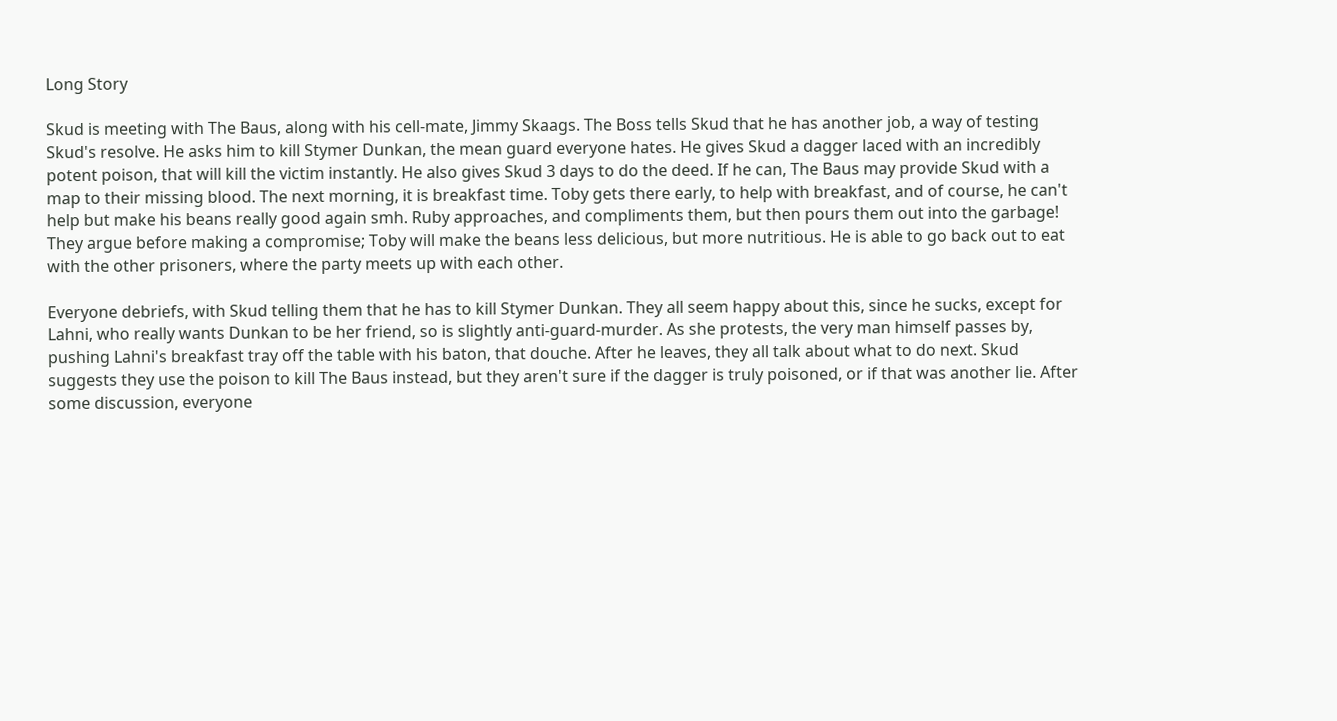Long Story

Skud is meeting with The Baus, along with his cell-mate, Jimmy Skaags. The Boss tells Skud that he has another job, a way of testing Skud's resolve. He asks him to kill Stymer Dunkan, the mean guard everyone hates. He gives Skud a dagger laced with an incredibly potent poison, that will kill the victim instantly. He also gives Skud 3 days to do the deed. If he can, The Baus may provide Skud with a map to their missing blood. The next morning, it is breakfast time. Toby gets there early, to help with breakfast, and of course, he can't help but make his beans really good again smh. Ruby approaches, and compliments them, but then pours them out into the garbage! They argue before making a compromise; Toby will make the beans less delicious, but more nutritious. He is able to go back out to eat with the other prisoners, where the party meets up with each other.

Everyone debriefs, with Skud telling them that he has to kill Stymer Dunkan. They all seem happy about this, since he sucks, except for Lahni, who really wants Dunkan to be her friend, so is slightly anti-guard-murder. As she protests, the very man himself passes by, pushing Lahni's breakfast tray off the table with his baton, that douche. After he leaves, they all talk about what to do next. Skud suggests they use the poison to kill The Baus instead, but they aren't sure if the dagger is truly poisoned, or if that was another lie. After some discussion, everyone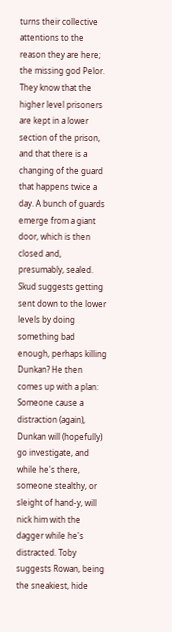turns their collective attentions to the reason they are here; the missing god Pelor. They know that the higher level prisoners are kept in a lower section of the prison, and that there is a changing of the guard that happens twice a day. A bunch of guards emerge from a giant door, which is then closed and, presumably, sealed. Skud suggests getting sent down to the lower levels by doing something bad enough, perhaps killing Dunkan? He then comes up with a plan: Someone cause a distraction (again), Dunkan will (hopefully) go investigate, and while he's there, someone stealthy, or sleight of hand-y, will nick him with the dagger while he's distracted. Toby suggests Rowan, being the sneakiest, hide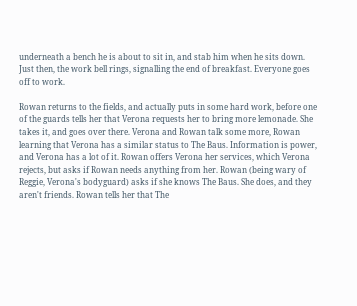underneath a bench he is about to sit in, and stab him when he sits down. Just then, the work bell rings, signalling the end of breakfast. Everyone goes off to work.

Rowan returns to the fields, and actually puts in some hard work, before one of the guards tells her that Verona requests her to bring more lemonade. She takes it, and goes over there. Verona and Rowan talk some more, Rowan learning that Verona has a similar status to The Baus. Information is power, and Verona has a lot of it. Rowan offers Verona her services, which Verona rejects, but asks if Rowan needs anything from her. Rowan (being wary of Reggie, Verona's bodyguard) asks if she knows The Baus. She does, and they aren't friends. Rowan tells her that The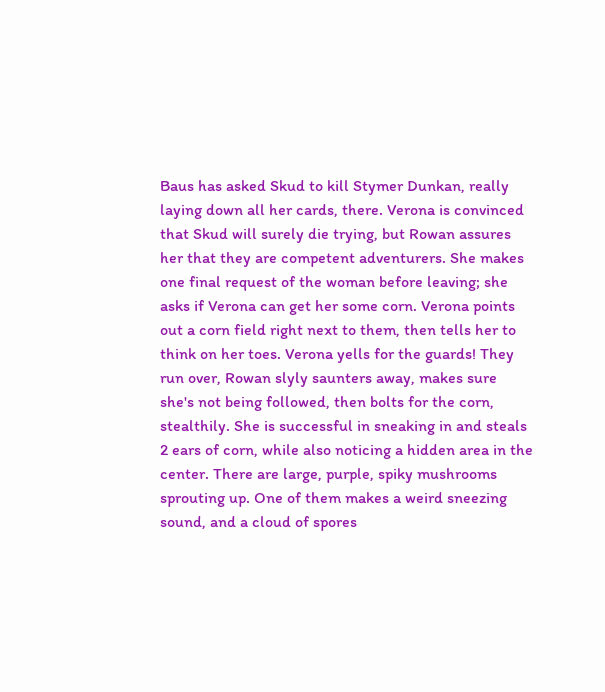Baus has asked Skud to kill Stymer Dunkan, really laying down all her cards, there. Verona is convinced that Skud will surely die trying, but Rowan assures her that they are competent adventurers. She makes one final request of the woman before leaving; she asks if Verona can get her some corn. Verona points out a corn field right next to them, then tells her to think on her toes. Verona yells for the guards! They run over, Rowan slyly saunters away, makes sure she's not being followed, then bolts for the corn, stealthily. She is successful in sneaking in and steals 2 ears of corn, while also noticing a hidden area in the center. There are large, purple, spiky mushrooms sprouting up. One of them makes a weird sneezing sound, and a cloud of spores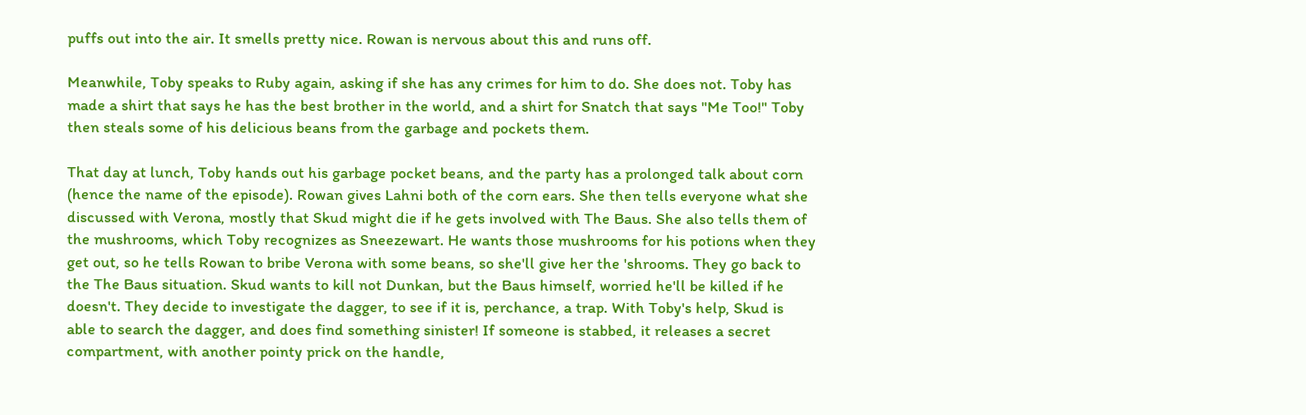puffs out into the air. It smells pretty nice. Rowan is nervous about this and runs off.

Meanwhile, Toby speaks to Ruby again, asking if she has any crimes for him to do. She does not. Toby has made a shirt that says he has the best brother in the world, and a shirt for Snatch that says "Me Too!" Toby then steals some of his delicious beans from the garbage and pockets them.

That day at lunch, Toby hands out his garbage pocket beans, and the party has a prolonged talk about corn (hence the name of the episode). Rowan gives Lahni both of the corn ears. She then tells everyone what she discussed with Verona, mostly that Skud might die if he gets involved with The Baus. She also tells them of the mushrooms, which Toby recognizes as Sneezewart. He wants those mushrooms for his potions when they get out, so he tells Rowan to bribe Verona with some beans, so she'll give her the 'shrooms. They go back to the The Baus situation. Skud wants to kill not Dunkan, but the Baus himself, worried he'll be killed if he doesn't. They decide to investigate the dagger, to see if it is, perchance, a trap. With Toby's help, Skud is able to search the dagger, and does find something sinister! If someone is stabbed, it releases a secret compartment, with another pointy prick on the handle,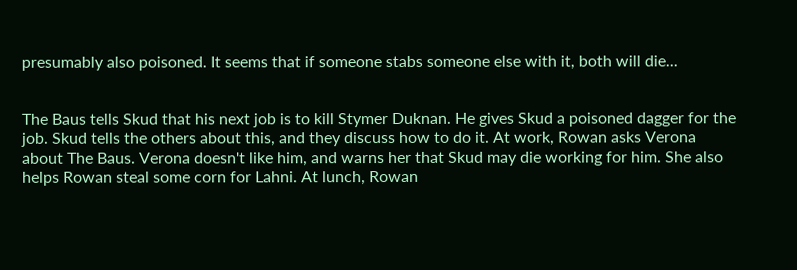presumably also poisoned. It seems that if someone stabs someone else with it, both will die...


The Baus tells Skud that his next job is to kill Stymer Duknan. He gives Skud a poisoned dagger for the job. Skud tells the others about this, and they discuss how to do it. At work, Rowan asks Verona about The Baus. Verona doesn't like him, and warns her that Skud may die working for him. She also helps Rowan steal some corn for Lahni. At lunch, Rowan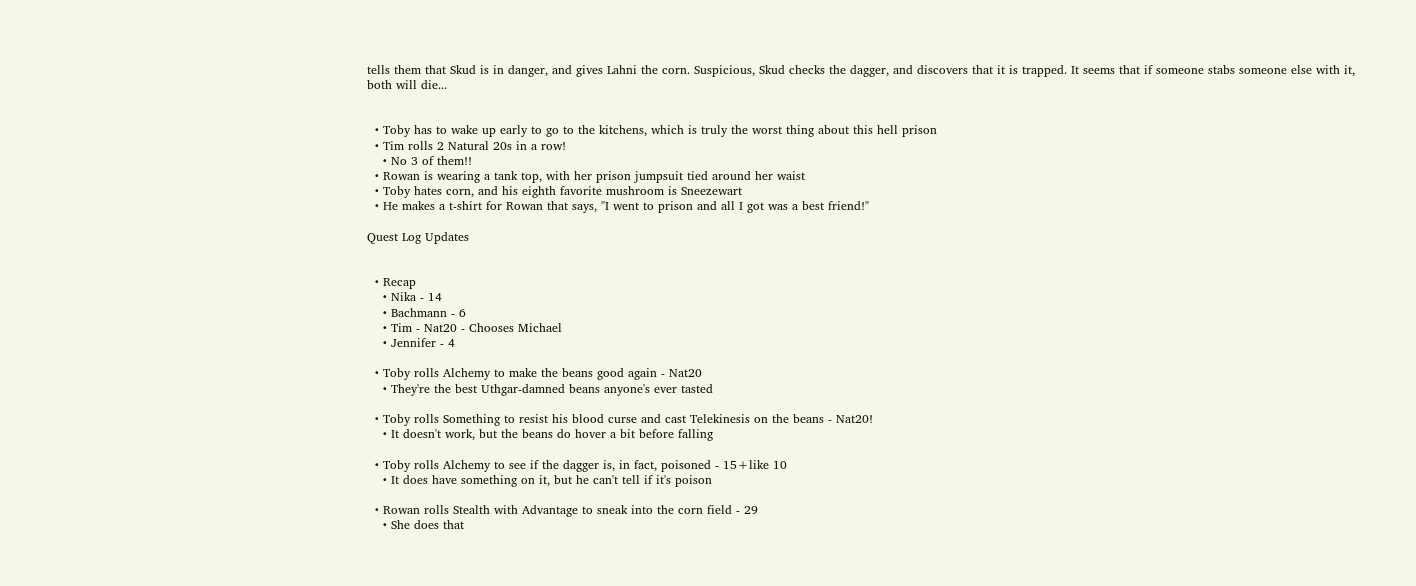tells them that Skud is in danger, and gives Lahni the corn. Suspicious, Skud checks the dagger, and discovers that it is trapped. It seems that if someone stabs someone else with it, both will die...


  • Toby has to wake up early to go to the kitchens, which is truly the worst thing about this hell prison
  • Tim rolls 2 Natural 20s in a row!
    • No 3 of them!!
  • Rowan is wearing a tank top, with her prison jumpsuit tied around her waist
  • Toby hates corn, and his eighth favorite mushroom is Sneezewart
  • He makes a t-shirt for Rowan that says, "I went to prison and all I got was a best friend!"

Quest Log Updates


  • Recap
    • Nika - 14
    • Bachmann - 6
    • Tim - Nat20 - Chooses Michael
    • Jennifer - 4

  • Toby rolls Alchemy to make the beans good again - Nat20
    • They're the best Uthgar-damned beans anyone's ever tasted

  • Toby rolls Something to resist his blood curse and cast Telekinesis on the beans - Nat20!
    • It doesn't work, but the beans do hover a bit before falling

  • Toby rolls Alchemy to see if the dagger is, in fact, poisoned - 15+like 10
    • It does have something on it, but he can't tell if it's poison

  • Rowan rolls Stealth with Advantage to sneak into the corn field - 29
    • She does that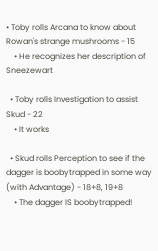• Toby rolls Arcana to know about Rowan's strange mushrooms - 15
    • He recognizes her description of Sneezewart

  • Toby rolls Investigation to assist Skud - 22
    • It works

  • Skud rolls Perception to see if the dagger is boobytrapped in some way (with Advantage) - 18+8, 19+8
    • The dagger IS boobytrapped!